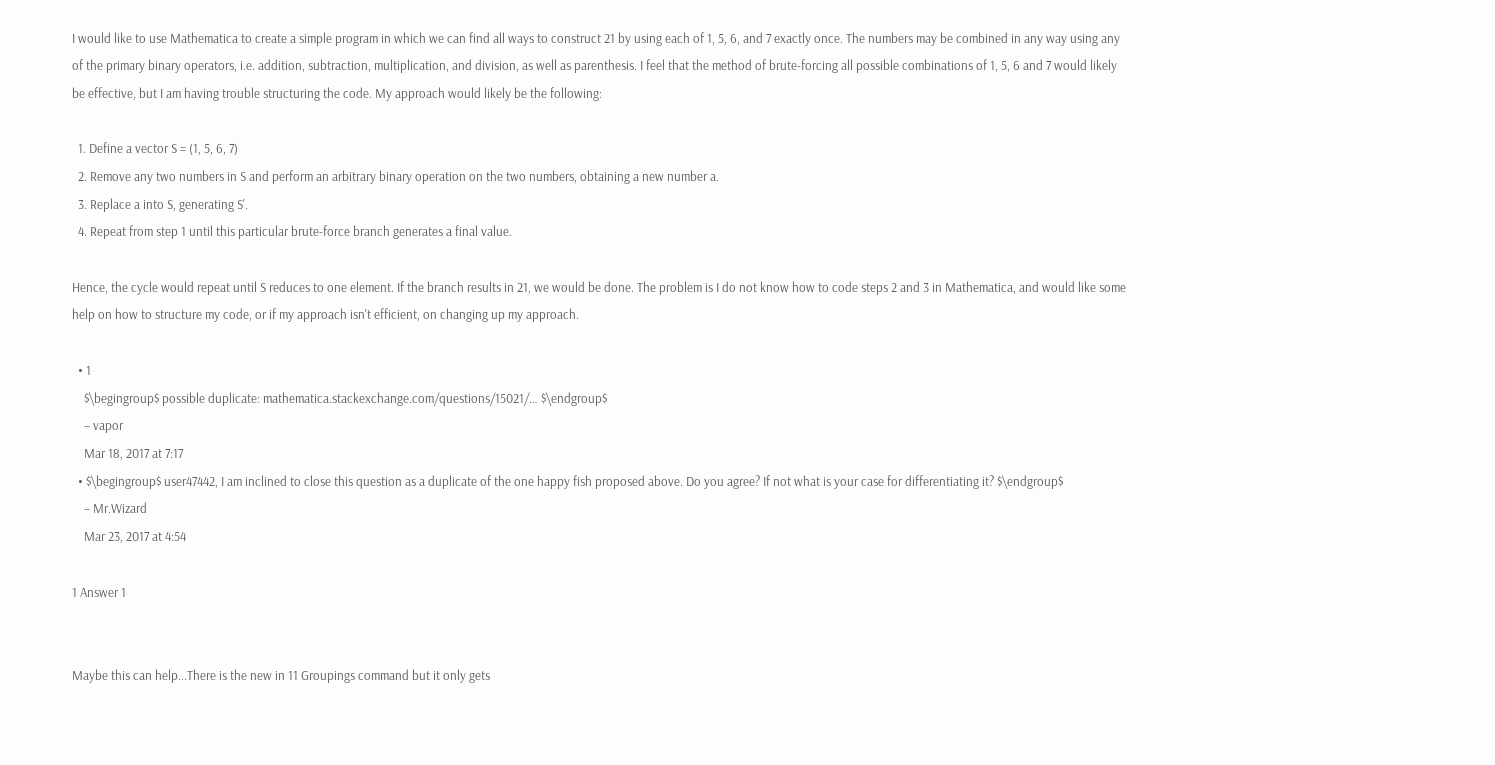I would like to use Mathematica to create a simple program in which we can find all ways to construct 21 by using each of 1, 5, 6, and 7 exactly once. The numbers may be combined in any way using any of the primary binary operators, i.e. addition, subtraction, multiplication, and division, as well as parenthesis. I feel that the method of brute-forcing all possible combinations of 1, 5, 6 and 7 would likely be effective, but I am having trouble structuring the code. My approach would likely be the following:

  1. Define a vector S = (1, 5, 6, 7)
  2. Remove any two numbers in S and perform an arbitrary binary operation on the two numbers, obtaining a new number a.
  3. Replace a into S, generating S'.
  4. Repeat from step 1 until this particular brute-force branch generates a final value.

Hence, the cycle would repeat until S reduces to one element. If the branch results in 21, we would be done. The problem is I do not know how to code steps 2 and 3 in Mathematica, and would like some help on how to structure my code, or if my approach isn't efficient, on changing up my approach.

  • 1
    $\begingroup$ possible duplicate: mathematica.stackexchange.com/questions/15021/… $\endgroup$
    – vapor
    Mar 18, 2017 at 7:17
  • $\begingroup$ user47442, I am inclined to close this question as a duplicate of the one happy fish proposed above. Do you agree? If not what is your case for differentiating it? $\endgroup$
    – Mr.Wizard
    Mar 23, 2017 at 4:54

1 Answer 1


Maybe this can help...There is the new in 11 Groupings command but it only gets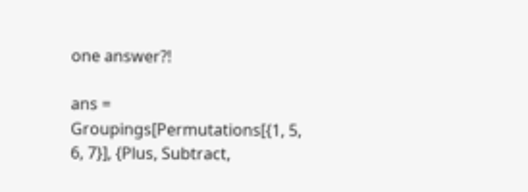one answer?!

ans = Groupings[Permutations[{1, 5, 6, 7}], {Plus, Subtract,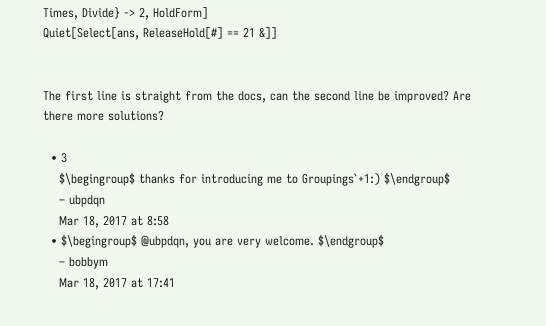Times, Divide} -> 2, HoldForm]
Quiet[Select[ans, ReleaseHold[#] == 21 &]]


The first line is straight from the docs, can the second line be improved? Are there more solutions?

  • 3
    $\begingroup$ thanks for introducing me to Groupings`+1:) $\endgroup$
    – ubpdqn
    Mar 18, 2017 at 8:58
  • $\begingroup$ @ubpdqn, you are very welcome. $\endgroup$
    – bobbym
    Mar 18, 2017 at 17:41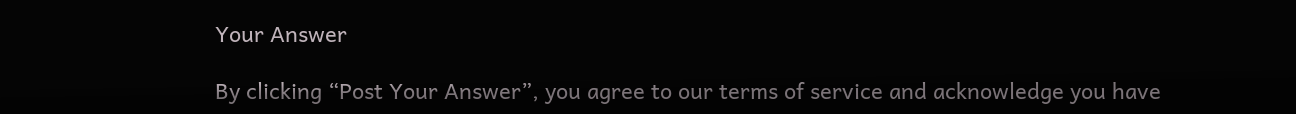Your Answer

By clicking “Post Your Answer”, you agree to our terms of service and acknowledge you have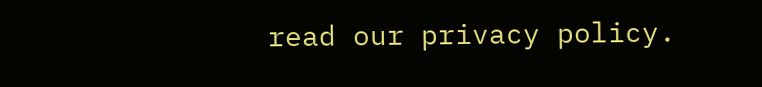read our privacy policy.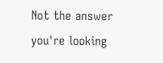Not the answer you're looking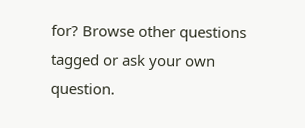for? Browse other questions tagged or ask your own question.